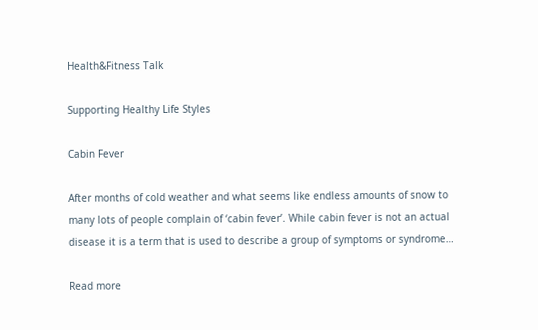Health&Fitness Talk

Supporting Healthy Life Styles

Cabin Fever

After months of cold weather and what seems like endless amounts of snow to many lots of people complain of ‘cabin fever’. While cabin fever is not an actual disease it is a term that is used to describe a group of symptoms or syndrome…

Read more